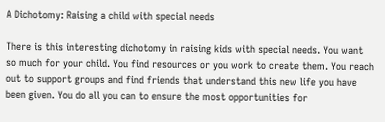A Dichotomy: Raising a child with special needs

There is this interesting dichotomy in raising kids with special needs. You want so much for your child. You find resources or you work to create them. You reach out to support groups and find friends that understand this new life you have been given. You do all you can to ensure the most opportunities for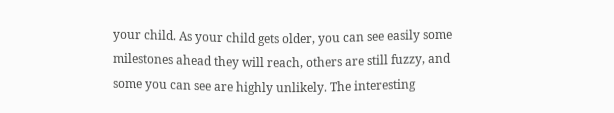your child. As your child gets older, you can see easily some milestones ahead they will reach, others are still fuzzy, and some you can see are highly unlikely. The interesting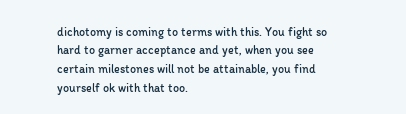dichotomy is coming to terms with this. You fight so hard to garner acceptance and yet, when you see certain milestones will not be attainable, you find yourself ok with that too.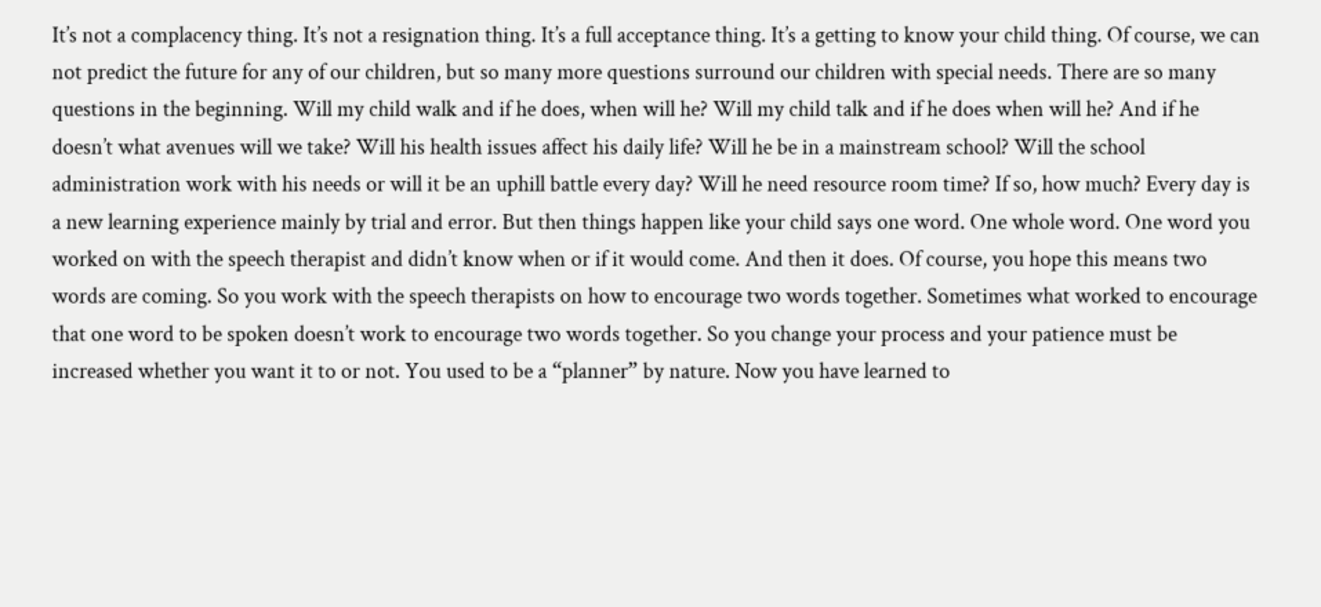It’s not a complacency thing. It’s not a resignation thing. It’s a full acceptance thing. It’s a getting to know your child thing. Of course, we can not predict the future for any of our children, but so many more questions surround our children with special needs. There are so many questions in the beginning. Will my child walk and if he does, when will he? Will my child talk and if he does when will he? And if he doesn’t what avenues will we take? Will his health issues affect his daily life? Will he be in a mainstream school? Will the school administration work with his needs or will it be an uphill battle every day? Will he need resource room time? If so, how much? Every day is a new learning experience mainly by trial and error. But then things happen like your child says one word. One whole word. One word you worked on with the speech therapist and didn’t know when or if it would come. And then it does. Of course, you hope this means two words are coming. So you work with the speech therapists on how to encourage two words together. Sometimes what worked to encourage that one word to be spoken doesn’t work to encourage two words together. So you change your process and your patience must be increased whether you want it to or not. You used to be a “planner” by nature. Now you have learned to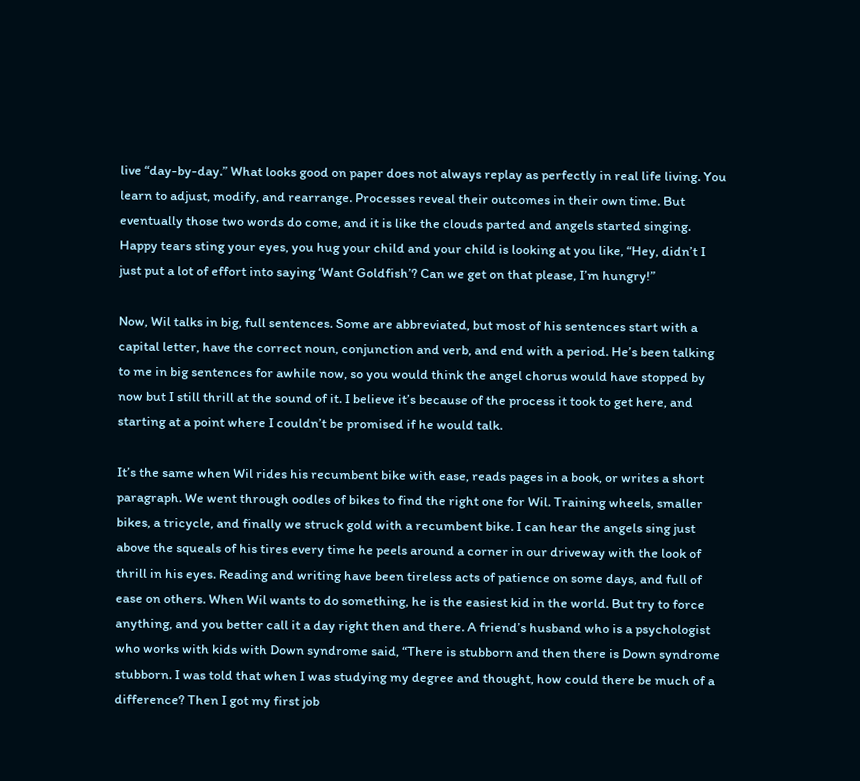live “day-by-day.” What looks good on paper does not always replay as perfectly in real life living. You learn to adjust, modify, and rearrange. Processes reveal their outcomes in their own time. But eventually those two words do come, and it is like the clouds parted and angels started singing. Happy tears sting your eyes, you hug your child and your child is looking at you like, “Hey, didn’t I just put a lot of effort into saying ‘Want Goldfish’? Can we get on that please, I’m hungry!”

Now, Wil talks in big, full sentences. Some are abbreviated, but most of his sentences start with a capital letter, have the correct noun, conjunction and verb, and end with a period. He’s been talking to me in big sentences for awhile now, so you would think the angel chorus would have stopped by now but I still thrill at the sound of it. I believe it’s because of the process it took to get here, and starting at a point where I couldn’t be promised if he would talk.

It’s the same when Wil rides his recumbent bike with ease, reads pages in a book, or writes a short paragraph. We went through oodles of bikes to find the right one for Wil. Training wheels, smaller bikes, a tricycle, and finally we struck gold with a recumbent bike. I can hear the angels sing just above the squeals of his tires every time he peels around a corner in our driveway with the look of thrill in his eyes. Reading and writing have been tireless acts of patience on some days, and full of ease on others. When Wil wants to do something, he is the easiest kid in the world. But try to force anything, and you better call it a day right then and there. A friend’s husband who is a psychologist who works with kids with Down syndrome said, “There is stubborn and then there is Down syndrome stubborn. I was told that when I was studying my degree and thought, how could there be much of a difference? Then I got my first job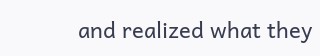and realized what they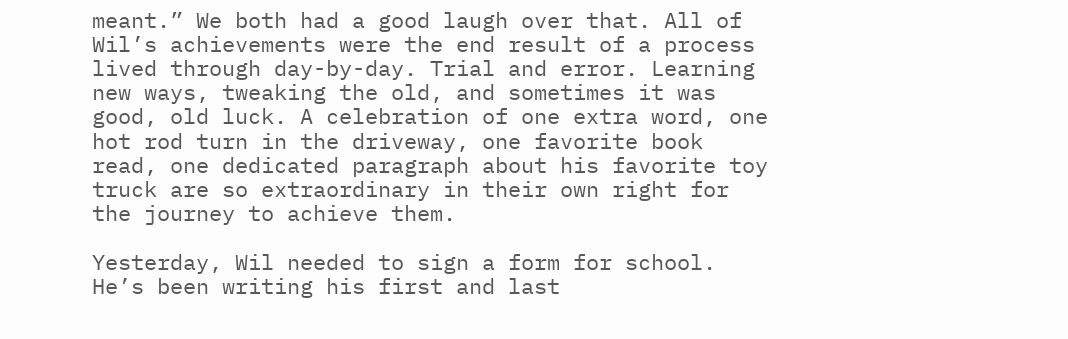meant.” We both had a good laugh over that. All of Wil’s achievements were the end result of a process lived through day-by-day. Trial and error. Learning new ways, tweaking the old, and sometimes it was good, old luck. A celebration of one extra word, one hot rod turn in the driveway, one favorite book read, one dedicated paragraph about his favorite toy truck are so extraordinary in their own right for the journey to achieve them.

Yesterday, Wil needed to sign a form for school. He’s been writing his first and last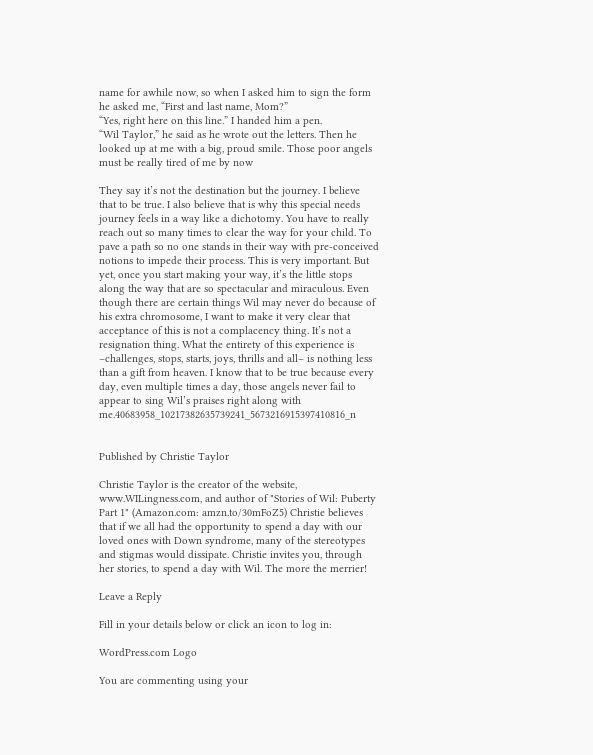name for awhile now, so when I asked him to sign the form he asked me, “First and last name, Mom?”
“Yes, right here on this line.” I handed him a pen.
“Wil Taylor,” he said as he wrote out the letters. Then he looked up at me with a big, proud smile. Those poor angels must be really tired of me by now

They say it’s not the destination but the journey. I believe that to be true. I also believe that is why this special needs journey feels in a way like a dichotomy. You have to really reach out so many times to clear the way for your child. To pave a path so no one stands in their way with pre-conceived notions to impede their process. This is very important. But yet, once you start making your way, it’s the little stops along the way that are so spectacular and miraculous. Even though there are certain things Wil may never do because of his extra chromosome, I want to make it very clear that acceptance of this is not a complacency thing. It’s not a resignation thing. What the entirety of this experience is –challenges, stops, starts, joys, thrills and all– is nothing less than a gift from heaven. I know that to be true because every day, even multiple times a day, those angels never fail to appear to sing Wil’s praises right along with me.40683958_10217382635739241_5673216915397410816_n


Published by Christie Taylor

Christie Taylor is the creator of the website, www.WILingness.com, and author of "Stories of Wil: Puberty Part 1" (Amazon.com: amzn.to/30mFoZ5) Christie believes that if we all had the opportunity to spend a day with our loved ones with Down syndrome, many of the stereotypes and stigmas would dissipate. Christie invites you, through her stories, to spend a day with Wil. The more the merrier!

Leave a Reply

Fill in your details below or click an icon to log in:

WordPress.com Logo

You are commenting using your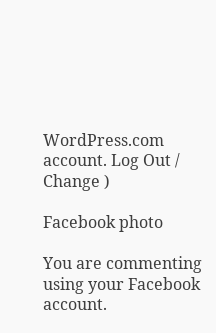WordPress.com account. Log Out /  Change )

Facebook photo

You are commenting using your Facebook account.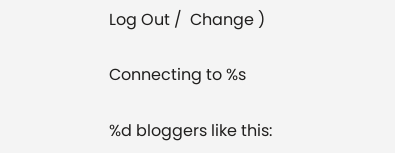Log Out /  Change )

Connecting to %s

%d bloggers like this: